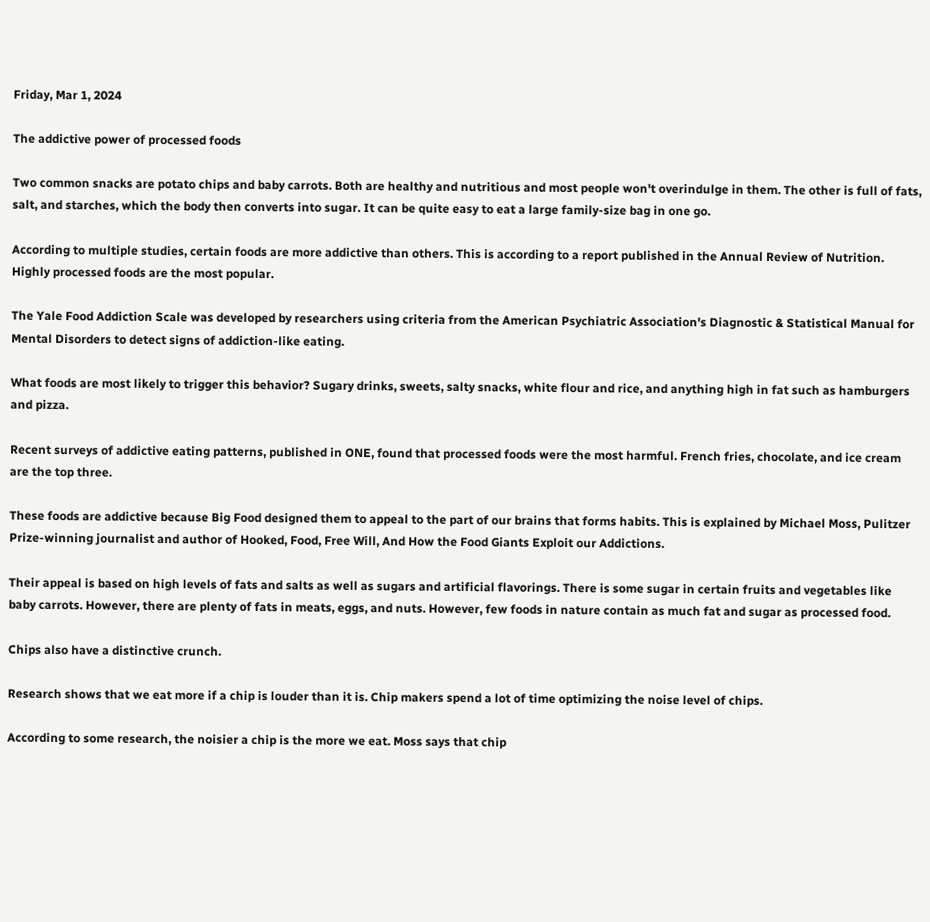Friday, Mar 1, 2024

The addictive power of processed foods

Two common snacks are potato chips and baby carrots. Both are healthy and nutritious and most people won't overindulge in them. The other is full of fats, salt, and starches, which the body then converts into sugar. It can be quite easy to eat a large family-size bag in one go.

According to multiple studies, certain foods are more addictive than others. This is according to a report published in the Annual Review of Nutrition. Highly processed foods are the most popular.

The Yale Food Addiction Scale was developed by researchers using criteria from the American Psychiatric Association's Diagnostic & Statistical Manual for Mental Disorders to detect signs of addiction-like eating.

What foods are most likely to trigger this behavior? Sugary drinks, sweets, salty snacks, white flour and rice, and anything high in fat such as hamburgers and pizza.

Recent surveys of addictive eating patterns, published in ONE, found that processed foods were the most harmful. French fries, chocolate, and ice cream are the top three.

These foods are addictive because Big Food designed them to appeal to the part of our brains that forms habits. This is explained by Michael Moss, Pulitzer Prize-winning journalist and author of Hooked, Food, Free Will, And How the Food Giants Exploit our Addictions.

Their appeal is based on high levels of fats and salts as well as sugars and artificial flavorings. There is some sugar in certain fruits and vegetables like baby carrots. However, there are plenty of fats in meats, eggs, and nuts. However, few foods in nature contain as much fat and sugar as processed food.

Chips also have a distinctive crunch.

Research shows that we eat more if a chip is louder than it is. Chip makers spend a lot of time optimizing the noise level of chips.

According to some research, the noisier a chip is the more we eat. Moss says that chip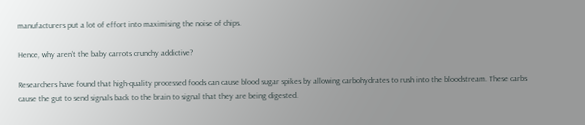manufacturers put a lot of effort into maximising the noise of chips.

Hence, why aren’t the baby carrots crunchy addictive?

Researchers have found that high-quality processed foods can cause blood sugar spikes by allowing carbohydrates to rush into the bloodstream. These carbs cause the gut to send signals back to the brain to signal that they are being digested.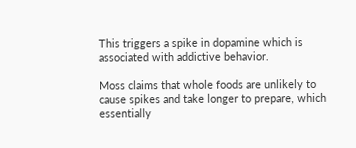This triggers a spike in dopamine which is associated with addictive behavior.

Moss claims that whole foods are unlikely to cause spikes and take longer to prepare, which essentially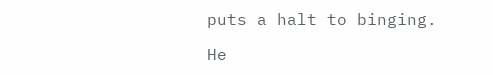puts a halt to binging.

He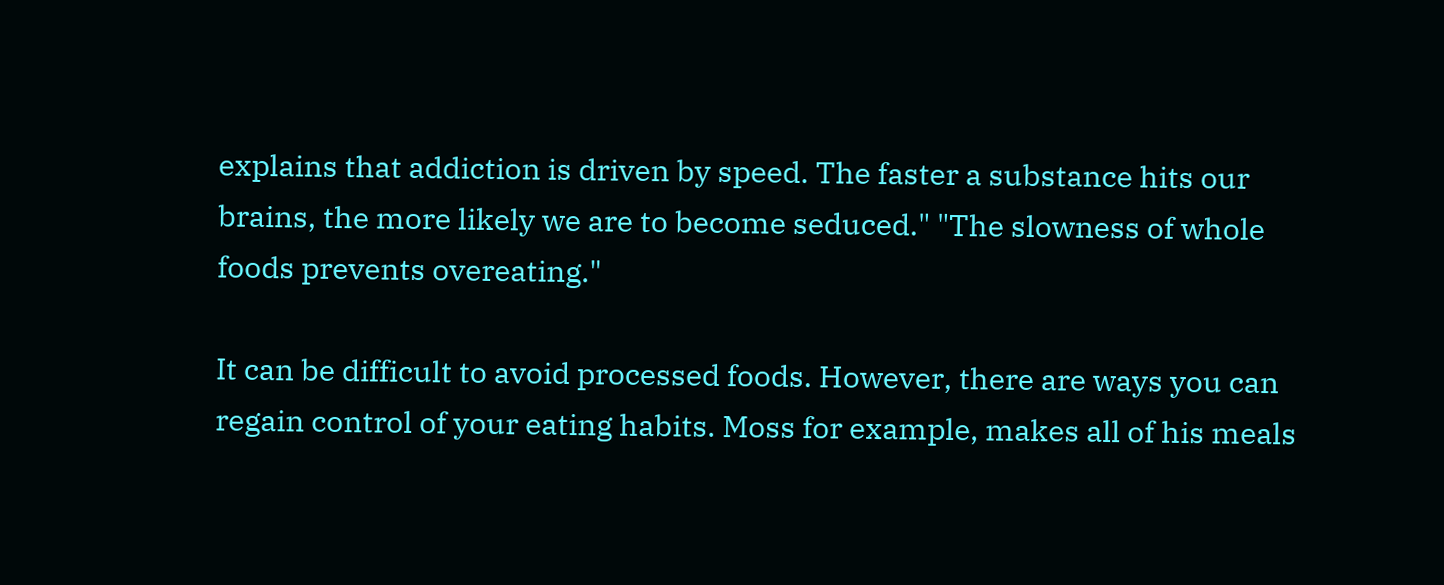explains that addiction is driven by speed. The faster a substance hits our brains, the more likely we are to become seduced." "The slowness of whole foods prevents overeating."

It can be difficult to avoid processed foods. However, there are ways you can regain control of your eating habits. Moss for example, makes all of his meals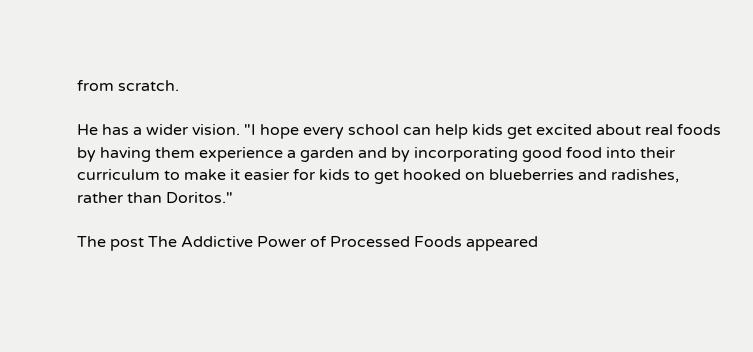from scratch.

He has a wider vision. "I hope every school can help kids get excited about real foods by having them experience a garden and by incorporating good food into their curriculum to make it easier for kids to get hooked on blueberries and radishes, rather than Doritos."

The post The Addictive Power of Processed Foods appeared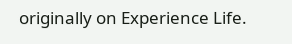originally on Experience Life.